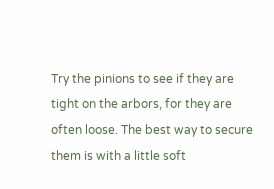Try the pinions to see if they are tight on the arbors, for they are often loose. The best way to secure them is with a little soft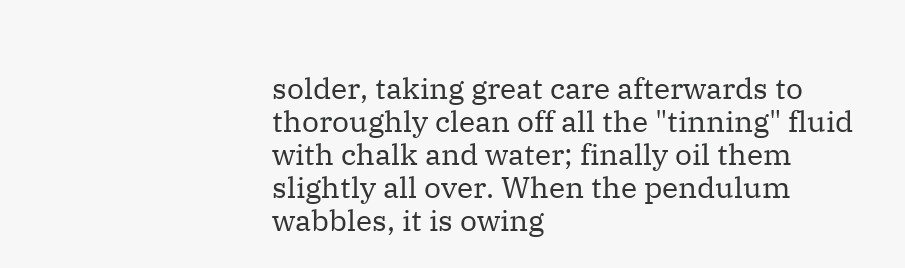solder, taking great care afterwards to thoroughly clean off all the "tinning" fluid with chalk and water; finally oil them slightly all over. When the pendulum wabbles, it is owing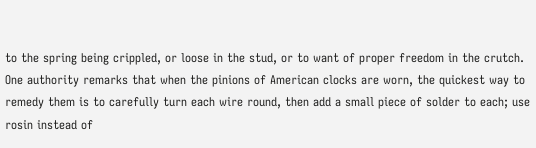to the spring being crippled, or loose in the stud, or to want of proper freedom in the crutch. One authority remarks that when the pinions of American clocks are worn, the quickest way to remedy them is to carefully turn each wire round, then add a small piece of solder to each; use rosin instead of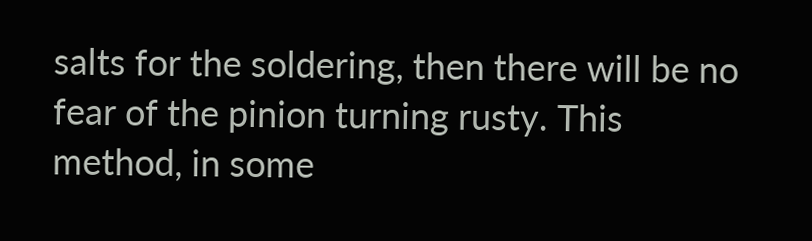salts for the soldering, then there will be no fear of the pinion turning rusty. This method, in some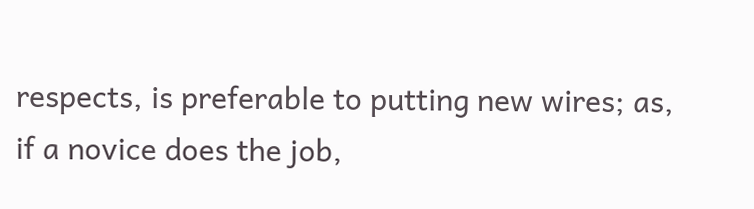respects, is preferable to putting new wires; as, if a novice does the job,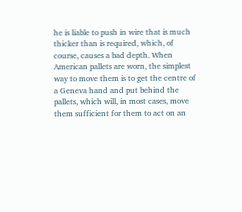he is liable to push in wire that is much thicker than is required, which, of course, causes a bad depth. When American pallets are worn, the simplest way to move them is to get the centre of a Geneva hand and put behind the pallets, which will, in most cases, move them sufficient for them to act on an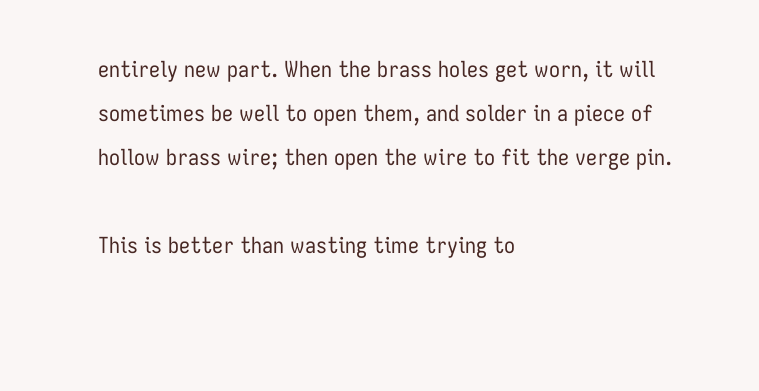entirely new part. When the brass holes get worn, it will sometimes be well to open them, and solder in a piece of hollow brass wire; then open the wire to fit the verge pin.

This is better than wasting time trying to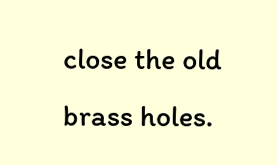close the old brass holes.